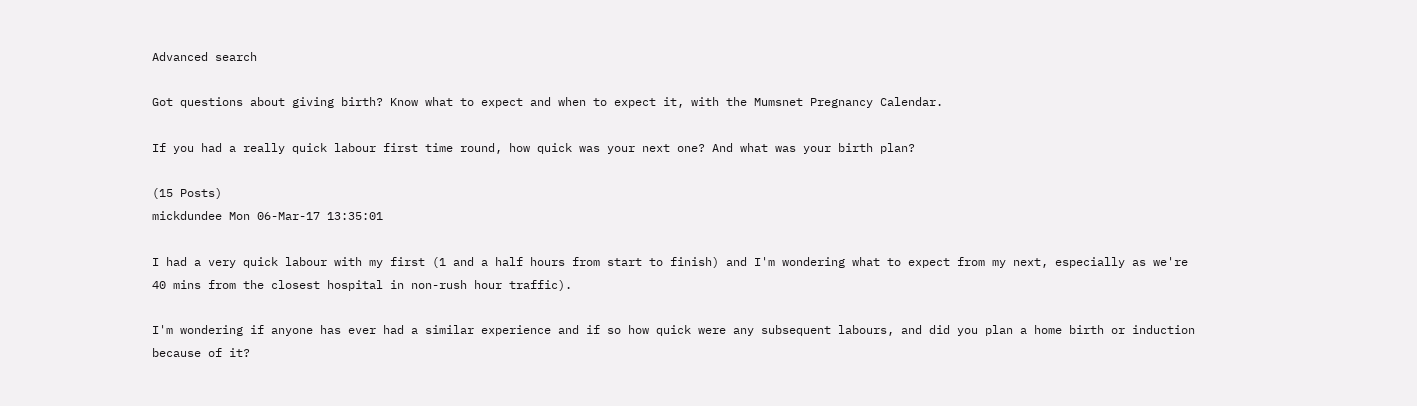Advanced search

Got questions about giving birth? Know what to expect and when to expect it, with the Mumsnet Pregnancy Calendar.

If you had a really quick labour first time round, how quick was your next one? And what was your birth plan?

(15 Posts)
mickdundee Mon 06-Mar-17 13:35:01

I had a very quick labour with my first (1 and a half hours from start to finish) and I'm wondering what to expect from my next, especially as we're 40 mins from the closest hospital in non-rush hour traffic).

I'm wondering if anyone has ever had a similar experience and if so how quick were any subsequent labours, and did you plan a home birth or induction because of it?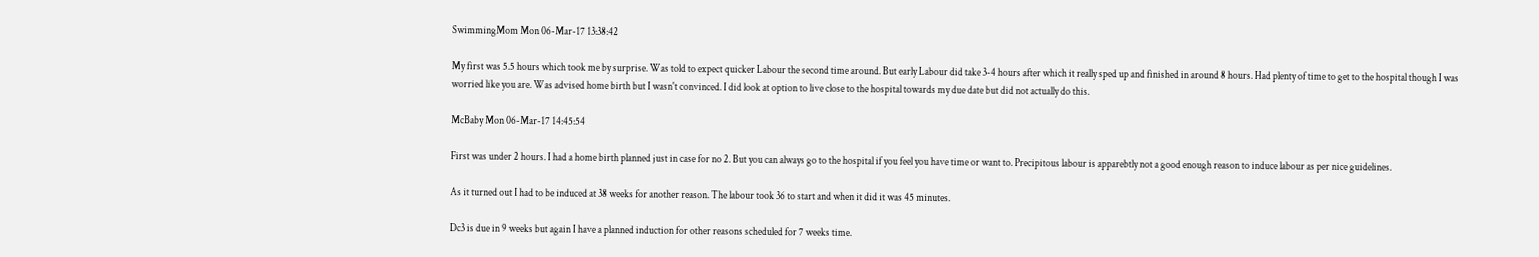SwimmingMom Mon 06-Mar-17 13:38:42

My first was 5.5 hours which took me by surprise. Was told to expect quicker Labour the second time around. But early Labour did take 3-4 hours after which it really sped up and finished in around 8 hours. Had plenty of time to get to the hospital though I was worried like you are. Was advised home birth but I wasn't convinced. I did look at option to live close to the hospital towards my due date but did not actually do this.

McBaby Mon 06-Mar-17 14:45:54

First was under 2 hours. I had a home birth planned just in case for no 2. But you can always go to the hospital if you feel you have time or want to. Precipitous labour is apparebtly not a good enough reason to induce labour as per nice guidelines.

As it turned out I had to be induced at 38 weeks for another reason. The labour took 36 to start and when it did it was 45 minutes.

Dc3 is due in 9 weeks but again I have a planned induction for other reasons scheduled for 7 weeks time.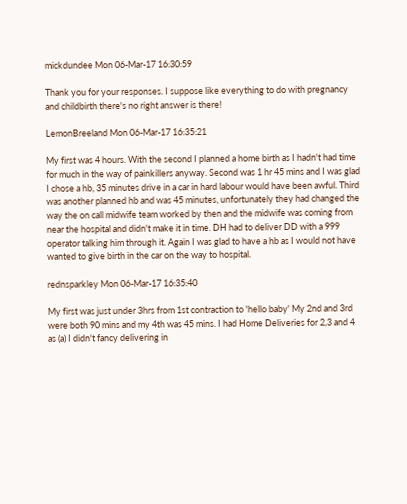mickdundee Mon 06-Mar-17 16:30:59

Thank you for your responses. I suppose like everything to do with pregnancy and childbirth there's no right answer is there!

LemonBreeland Mon 06-Mar-17 16:35:21

My first was 4 hours. With the second I planned a home birth as I hadn't had time for much in the way of painkillers anyway. Second was 1 hr 45 mins and I was glad I chose a hb, 35 minutes drive in a car in hard labour would have been awful. Third was another planned hb and was 45 minutes, unfortunately they had changed the way the on call midwife team worked by then and the midwife was coming from near the hospital and didn't make it in time. DH had to deliver DD with a 999 operator talking him through it. Again I was glad to have a hb as I would not have wanted to give birth in the car on the way to hospital.

rednsparkley Mon 06-Mar-17 16:35:40

My first was just under 3hrs from 1st contraction to 'hello baby' My 2nd and 3rd were both 90 mins and my 4th was 45 mins. I had Home Deliveries for 2,3 and 4 as (a) I didn't fancy delivering in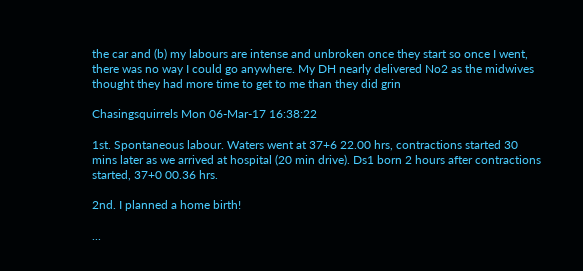the car and (b) my labours are intense and unbroken once they start so once I went, there was no way I could go anywhere. My DH nearly delivered No2 as the midwives thought they had more time to get to me than they did grin

Chasingsquirrels Mon 06-Mar-17 16:38:22

1st. Spontaneous labour. Waters went at 37+6 22.00 hrs, contractions started 30 mins later as we arrived at hospital (20 min drive). Ds1 born 2 hours after contractions started, 37+0 00.36 hrs.

2nd. I planned a home birth!

...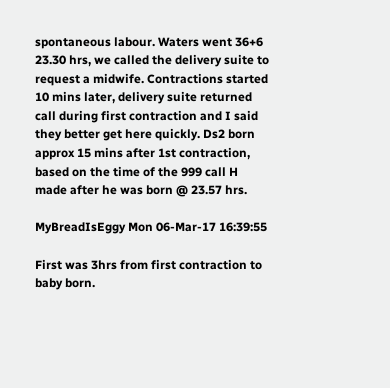spontaneous labour. Waters went 36+6 23.30 hrs, we called the delivery suite to request a midwife. Contractions started 10 mins later, delivery suite returned call during first contraction and I said they better get here quickly. Ds2 born approx 15 mins after 1st contraction, based on the time of the 999 call H made after he was born @ 23.57 hrs.

MyBreadIsEggy Mon 06-Mar-17 16:39:55

First was 3hrs from first contraction to baby born.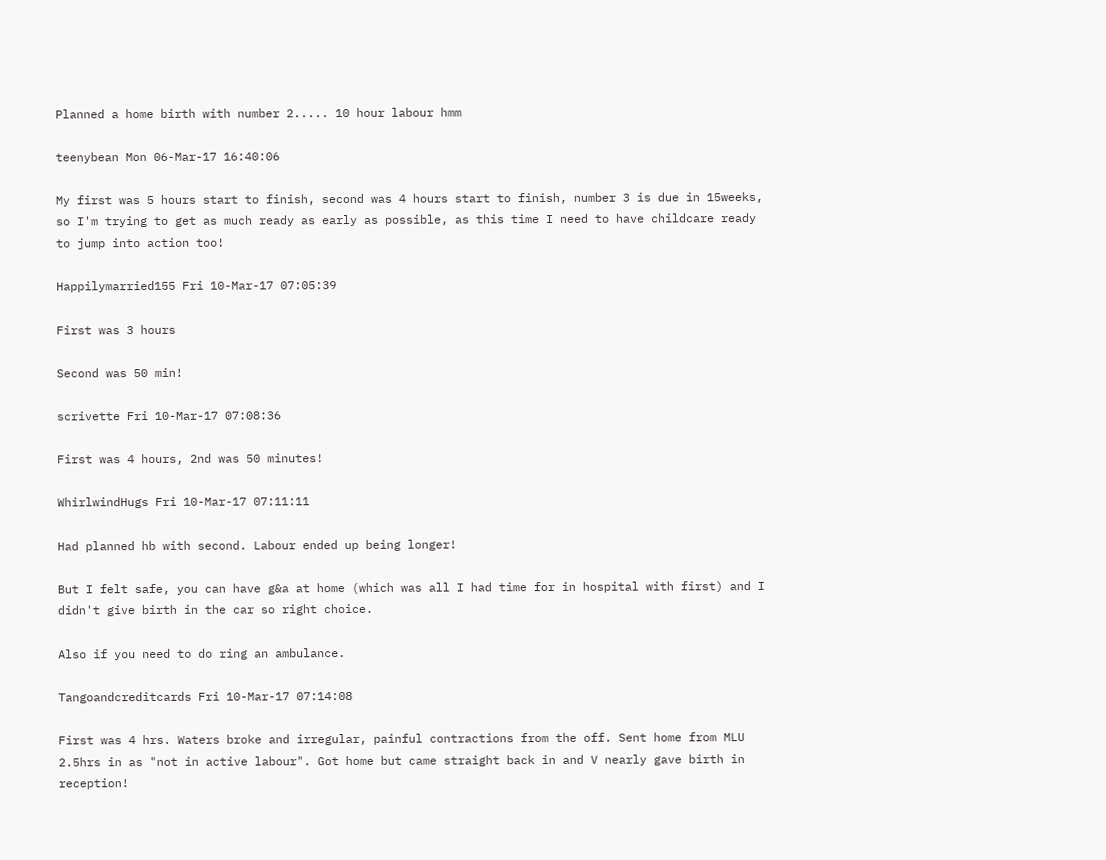Planned a home birth with number 2..... 10 hour labour hmm

teenybean Mon 06-Mar-17 16:40:06

My first was 5 hours start to finish, second was 4 hours start to finish, number 3 is due in 15weeks, so I'm trying to get as much ready as early as possible, as this time I need to have childcare ready to jump into action too!

Happilymarried155 Fri 10-Mar-17 07:05:39

First was 3 hours

Second was 50 min!

scrivette Fri 10-Mar-17 07:08:36

First was 4 hours, 2nd was 50 minutes!

WhirlwindHugs Fri 10-Mar-17 07:11:11

Had planned hb with second. Labour ended up being longer!

But I felt safe, you can have g&a at home (which was all I had time for in hospital with first) and I didn't give birth in the car so right choice.

Also if you need to do ring an ambulance.

Tangoandcreditcards Fri 10-Mar-17 07:14:08

First was 4 hrs. Waters broke and irregular, painful contractions from the off. Sent home from MLU 2.5hrs in as "not in active labour". Got home but came straight back in and V nearly gave birth in reception!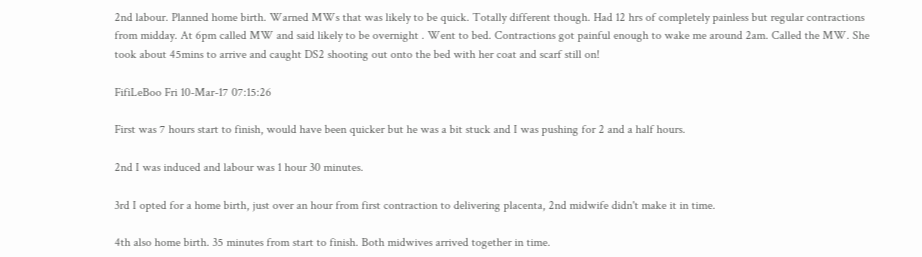2nd labour. Planned home birth. Warned MWs that was likely to be quick. Totally different though. Had 12 hrs of completely painless but regular contractions from midday. At 6pm called MW and said likely to be overnight . Went to bed. Contractions got painful enough to wake me around 2am. Called the MW. She took about 45mins to arrive and caught DS2 shooting out onto the bed with her coat and scarf still on!

FifiLeBoo Fri 10-Mar-17 07:15:26

First was 7 hours start to finish, would have been quicker but he was a bit stuck and I was pushing for 2 and a half hours.

2nd I was induced and labour was 1 hour 30 minutes.

3rd I opted for a home birth, just over an hour from first contraction to delivering placenta, 2nd midwife didn't make it in time.

4th also home birth. 35 minutes from start to finish. Both midwives arrived together in time.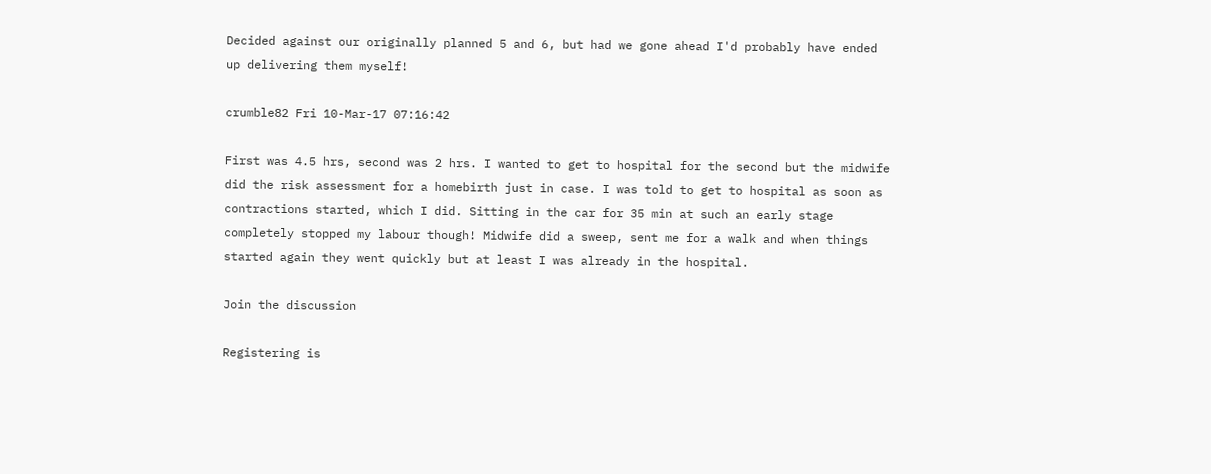Decided against our originally planned 5 and 6, but had we gone ahead I'd probably have ended up delivering them myself!

crumble82 Fri 10-Mar-17 07:16:42

First was 4.5 hrs, second was 2 hrs. I wanted to get to hospital for the second but the midwife did the risk assessment for a homebirth just in case. I was told to get to hospital as soon as contractions started, which I did. Sitting in the car for 35 min at such an early stage completely stopped my labour though! Midwife did a sweep, sent me for a walk and when things started again they went quickly but at least I was already in the hospital.

Join the discussion

Registering is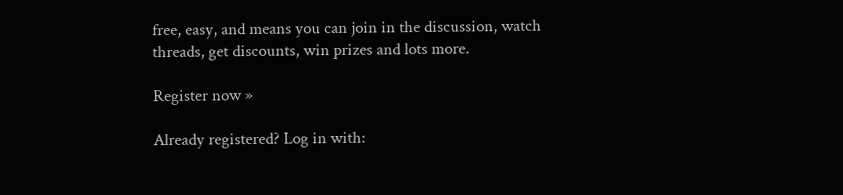free, easy, and means you can join in the discussion, watch threads, get discounts, win prizes and lots more.

Register now »

Already registered? Log in with: